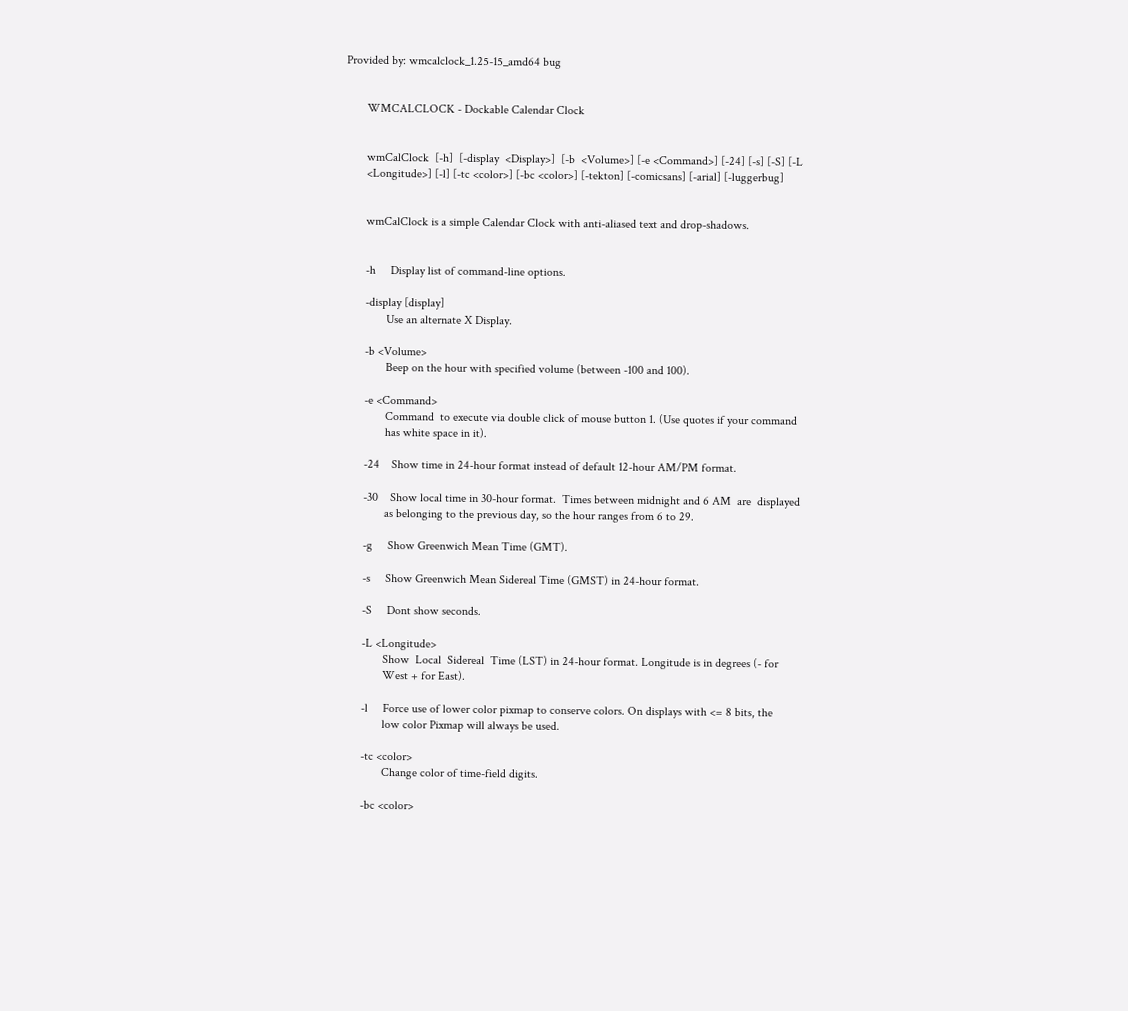Provided by: wmcalclock_1.25-15_amd64 bug


       WMCALCLOCK - Dockable Calendar Clock


       wmCalClock  [-h]  [-display  <Display>]  [-b  <Volume>] [-e <Command>] [-24] [-s] [-S] [-L
       <Longitude>] [-l] [-tc <color>] [-bc <color>] [-tekton] [-comicsans] [-arial] [-luggerbug]


       wmCalClock is a simple Calendar Clock with anti-aliased text and drop-shadows.


       -h     Display list of command-line options.

       -display [display]
              Use an alternate X Display.

       -b <Volume>
              Beep on the hour with specified volume (between -100 and 100).

       -e <Command>
              Command  to execute via double click of mouse button 1. (Use quotes if your command
              has white space in it).

       -24    Show time in 24-hour format instead of default 12-hour AM/PM format.

       -30    Show local time in 30-hour format.  Times between midnight and 6 AM  are  displayed
              as belonging to the previous day, so the hour ranges from 6 to 29.

       -g     Show Greenwich Mean Time (GMT).

       -s     Show Greenwich Mean Sidereal Time (GMST) in 24-hour format.

       -S     Dont show seconds.

       -L <Longitude>
              Show  Local  Sidereal  Time (LST) in 24-hour format. Longitude is in degrees (- for
              West + for East).

       -l     Force use of lower color pixmap to conserve colors. On displays with <= 8 bits, the
              low color Pixmap will always be used.

       -tc <color>
              Change color of time-field digits.

       -bc <color>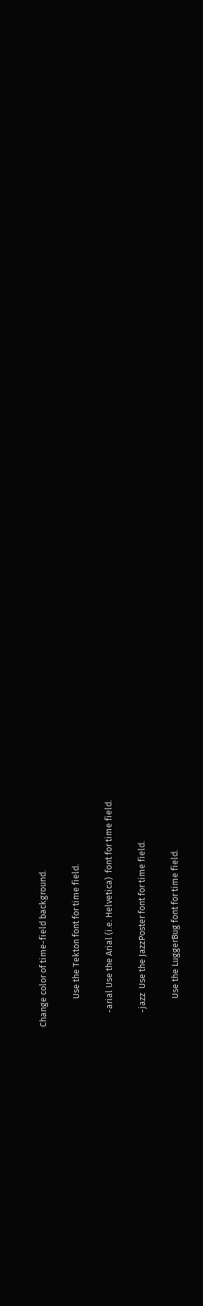Change color of time-field background.

              Use the Tekton font for time field.

       -arial Use the Arial (i.e. Helvetica)  font for time field.

       -jazz  Use the JazzPoster font for time field.

              Use the LuggerBug font for time field.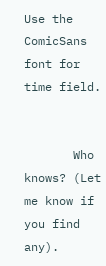Use the ComicSans font for time field.


       Who knows? (Let me know if you find any).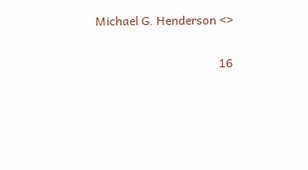Michael G. Henderson <>

                                         16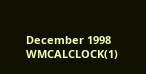December 1998                           WMCALCLOCK(1)